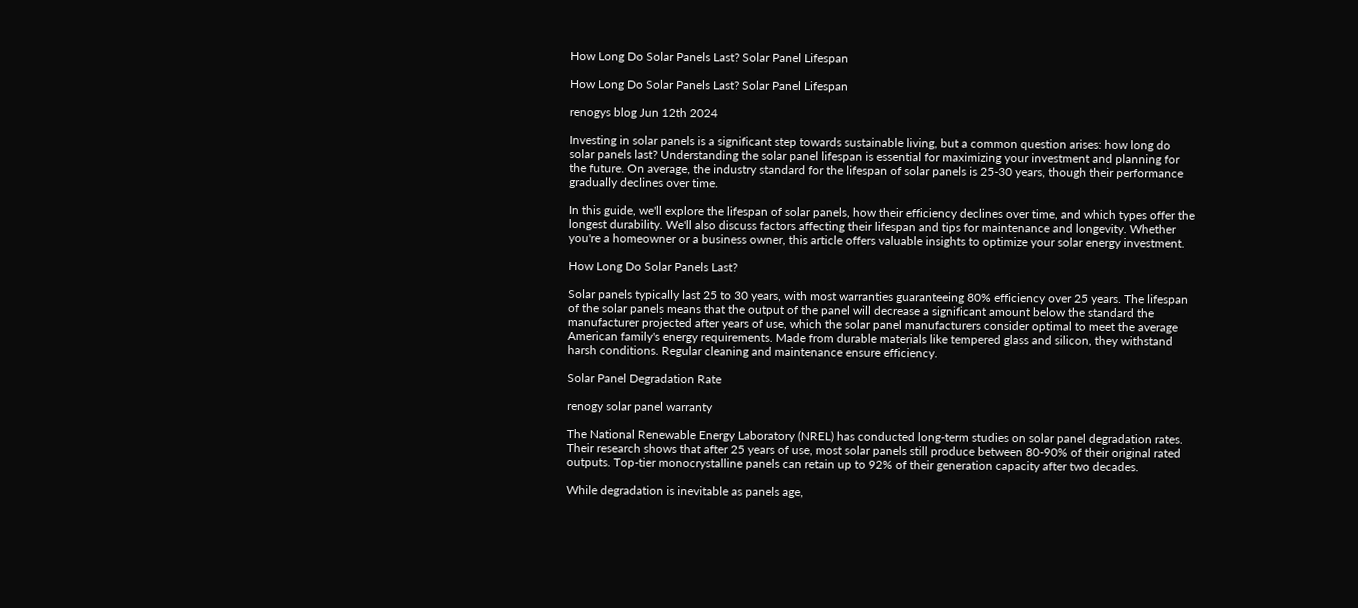How Long Do Solar Panels Last? Solar Panel Lifespan

How Long Do Solar Panels Last? Solar Panel Lifespan

renogys blog Jun 12th 2024

Investing in solar panels is a significant step towards sustainable living, but a common question arises: how long do solar panels last? Understanding the solar panel lifespan is essential for maximizing your investment and planning for the future. On average, the industry standard for the lifespan of solar panels is 25-30 years, though their performance gradually declines over time.

In this guide, we'll explore the lifespan of solar panels, how their efficiency declines over time, and which types offer the longest durability. We'll also discuss factors affecting their lifespan and tips for maintenance and longevity. Whether you're a homeowner or a business owner, this article offers valuable insights to optimize your solar energy investment.

How Long Do Solar Panels Last?

Solar panels typically last 25 to 30 years, with most warranties guaranteeing 80% efficiency over 25 years. The lifespan of the solar panels means that the output of the panel will decrease a significant amount below the standard the manufacturer projected after years of use, which the solar panel manufacturers consider optimal to meet the average American family's energy requirements. Made from durable materials like tempered glass and silicon, they withstand harsh conditions. Regular cleaning and maintenance ensure efficiency.

Solar Panel Degradation Rate

renogy solar panel warranty

The National Renewable Energy Laboratory (NREL) has conducted long-term studies on solar panel degradation rates. Their research shows that after 25 years of use, most solar panels still produce between 80-90% of their original rated outputs. Top-tier monocrystalline panels can retain up to 92% of their generation capacity after two decades.

While degradation is inevitable as panels age,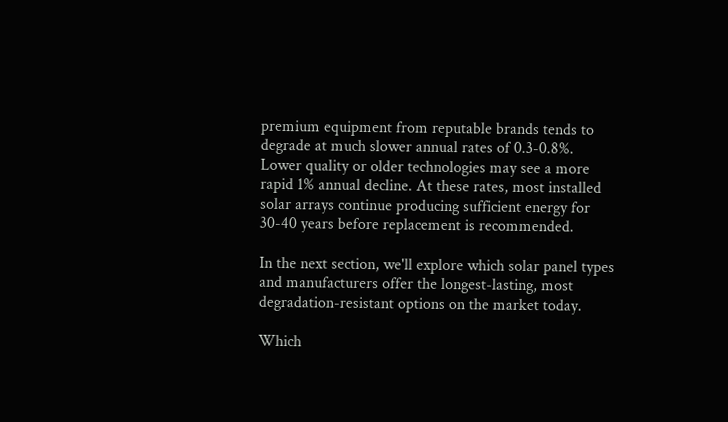premium equipment from reputable brands tends to degrade at much slower annual rates of 0.3-0.8%. Lower quality or older technologies may see a more rapid 1% annual decline. At these rates, most installed solar arrays continue producing sufficient energy for 30-40 years before replacement is recommended.

In the next section, we'll explore which solar panel types and manufacturers offer the longest-lasting, most degradation-resistant options on the market today.

Which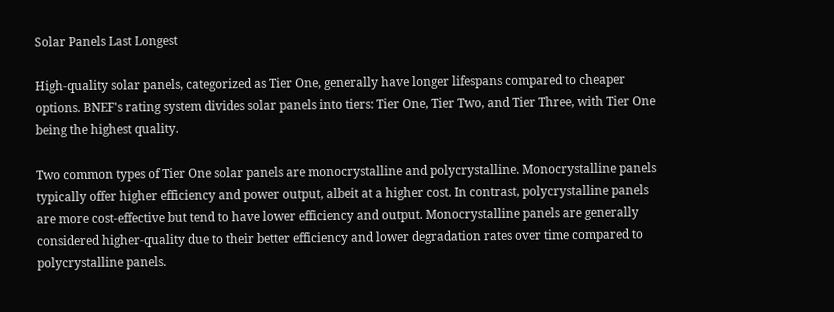Solar Panels Last Longest

High-quality solar panels, categorized as Tier One, generally have longer lifespans compared to cheaper options. BNEF's rating system divides solar panels into tiers: Tier One, Tier Two, and Tier Three, with Tier One being the highest quality.

Two common types of Tier One solar panels are monocrystalline and polycrystalline. Monocrystalline panels typically offer higher efficiency and power output, albeit at a higher cost. In contrast, polycrystalline panels are more cost-effective but tend to have lower efficiency and output. Monocrystalline panels are generally considered higher-quality due to their better efficiency and lower degradation rates over time compared to polycrystalline panels.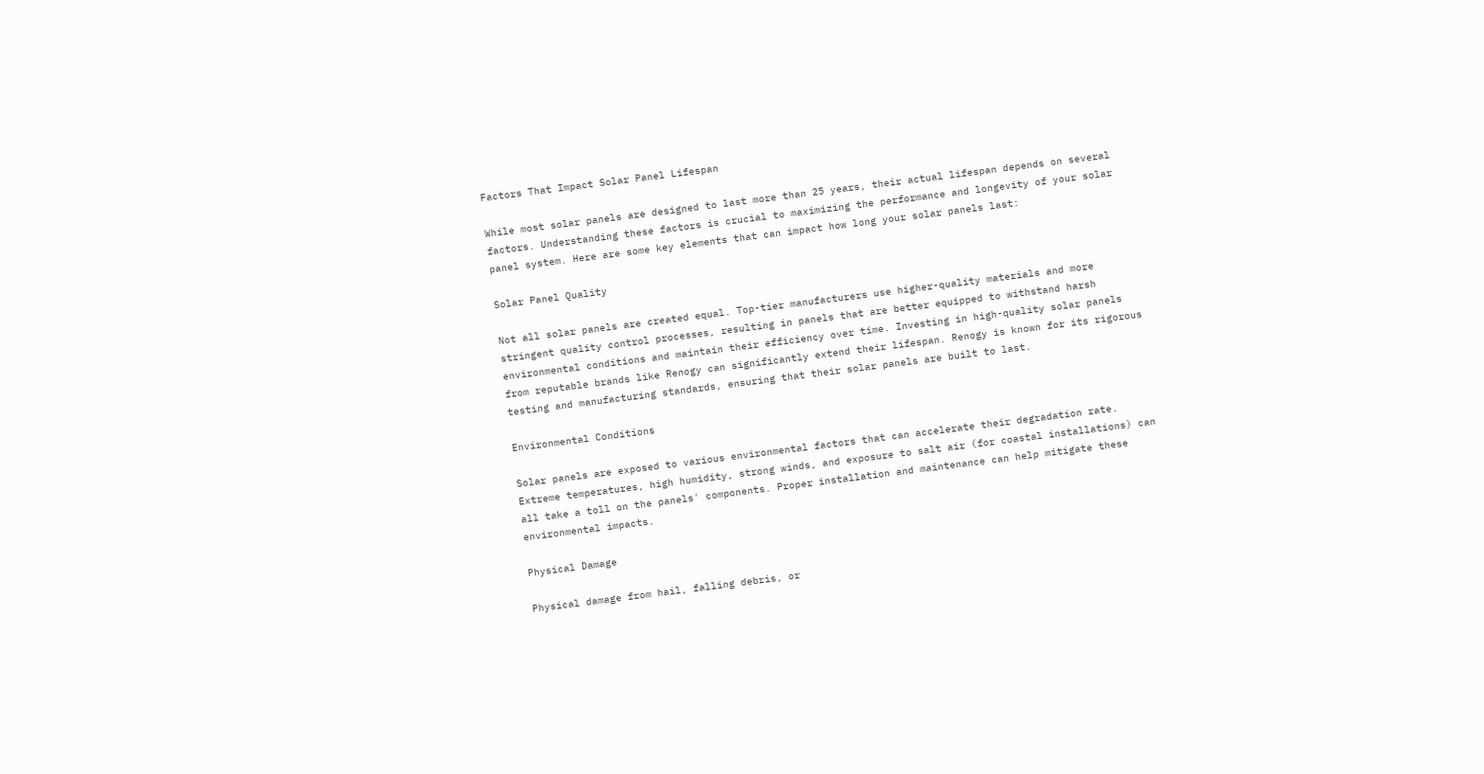Factors That Impact Solar Panel Lifespan

While most solar panels are designed to last more than 25 years, their actual lifespan depends on several factors. Understanding these factors is crucial to maximizing the performance and longevity of your solar panel system. Here are some key elements that can impact how long your solar panels last:

Solar Panel Quality

Not all solar panels are created equal. Top-tier manufacturers use higher-quality materials and more stringent quality control processes, resulting in panels that are better equipped to withstand harsh environmental conditions and maintain their efficiency over time. Investing in high-quality solar panels from reputable brands like Renogy can significantly extend their lifespan. Renogy is known for its rigorous testing and manufacturing standards, ensuring that their solar panels are built to last.

Environmental Conditions

Solar panels are exposed to various environmental factors that can accelerate their degradation rate. Extreme temperatures, high humidity, strong winds, and exposure to salt air (for coastal installations) can all take a toll on the panels' components. Proper installation and maintenance can help mitigate these environmental impacts.

Physical Damage

Physical damage from hail, falling debris, or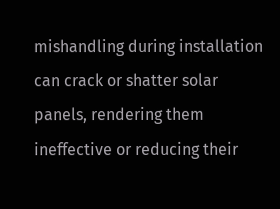mishandling during installation can crack or shatter solar panels, rendering them ineffective or reducing their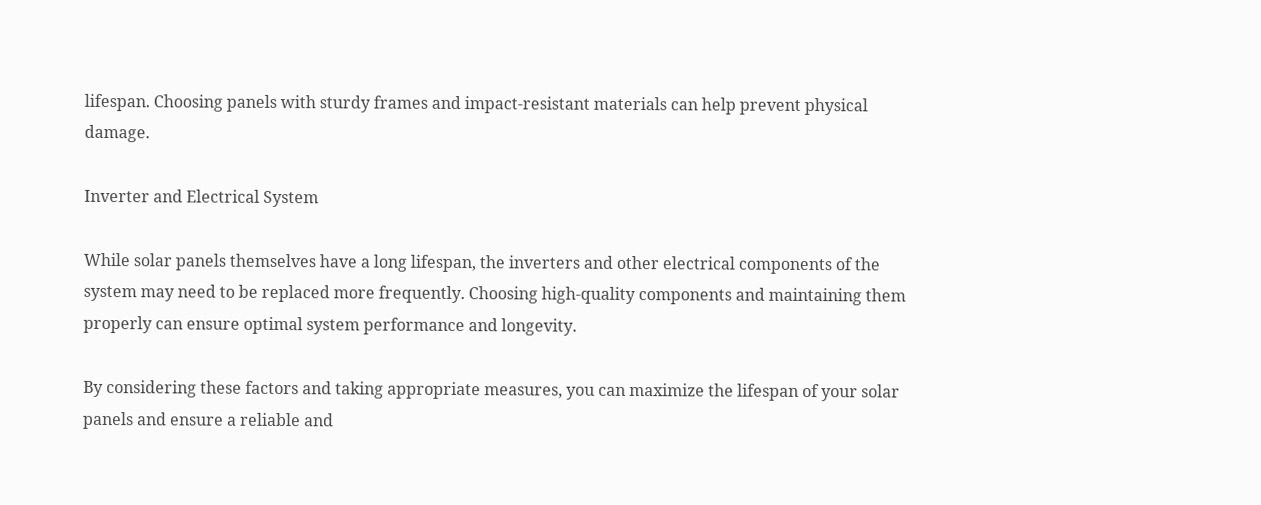lifespan. Choosing panels with sturdy frames and impact-resistant materials can help prevent physical damage.

Inverter and Electrical System

While solar panels themselves have a long lifespan, the inverters and other electrical components of the system may need to be replaced more frequently. Choosing high-quality components and maintaining them properly can ensure optimal system performance and longevity.

By considering these factors and taking appropriate measures, you can maximize the lifespan of your solar panels and ensure a reliable and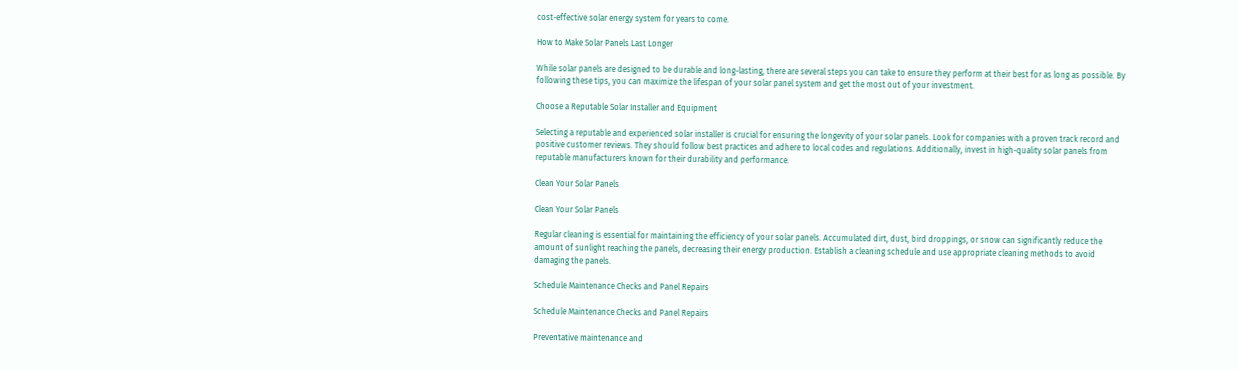cost-effective solar energy system for years to come.

How to Make Solar Panels Last Longer

While solar panels are designed to be durable and long-lasting, there are several steps you can take to ensure they perform at their best for as long as possible. By following these tips, you can maximize the lifespan of your solar panel system and get the most out of your investment.

Choose a Reputable Solar Installer and Equipment

Selecting a reputable and experienced solar installer is crucial for ensuring the longevity of your solar panels. Look for companies with a proven track record and positive customer reviews. They should follow best practices and adhere to local codes and regulations. Additionally, invest in high-quality solar panels from reputable manufacturers known for their durability and performance.

Clean Your Solar Panels

Clean Your Solar Panels

Regular cleaning is essential for maintaining the efficiency of your solar panels. Accumulated dirt, dust, bird droppings, or snow can significantly reduce the amount of sunlight reaching the panels, decreasing their energy production. Establish a cleaning schedule and use appropriate cleaning methods to avoid damaging the panels.

Schedule Maintenance Checks and Panel Repairs

Schedule Maintenance Checks and Panel Repairs

Preventative maintenance and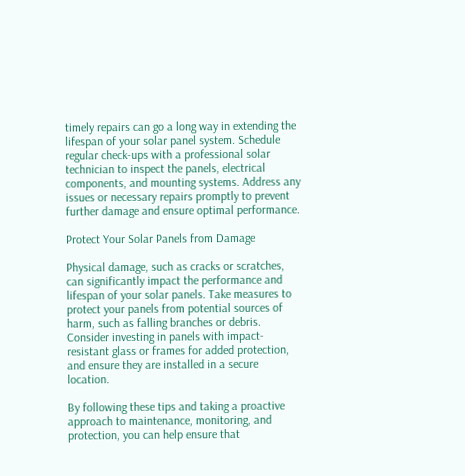timely repairs can go a long way in extending the lifespan of your solar panel system. Schedule regular check-ups with a professional solar technician to inspect the panels, electrical components, and mounting systems. Address any issues or necessary repairs promptly to prevent further damage and ensure optimal performance.

Protect Your Solar Panels from Damage

Physical damage, such as cracks or scratches, can significantly impact the performance and lifespan of your solar panels. Take measures to protect your panels from potential sources of harm, such as falling branches or debris. Consider investing in panels with impact-resistant glass or frames for added protection, and ensure they are installed in a secure location.

By following these tips and taking a proactive approach to maintenance, monitoring, and protection, you can help ensure that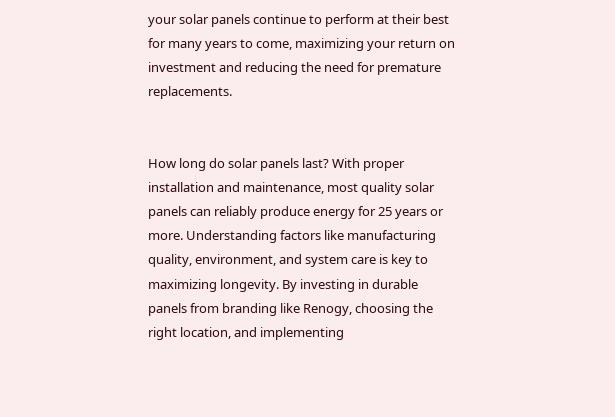your solar panels continue to perform at their best for many years to come, maximizing your return on investment and reducing the need for premature replacements.


How long do solar panels last? With proper installation and maintenance, most quality solar panels can reliably produce energy for 25 years or more. Understanding factors like manufacturing quality, environment, and system care is key to maximizing longevity. By investing in durable panels from branding like Renogy, choosing the right location, and implementing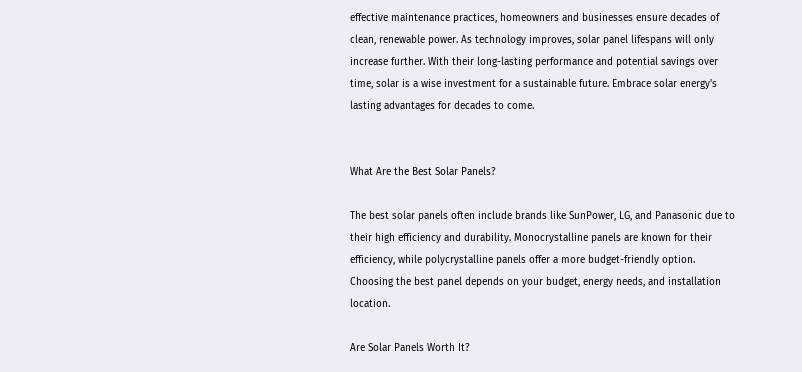effective maintenance practices, homeowners and businesses ensure decades of clean, renewable power. As technology improves, solar panel lifespans will only increase further. With their long-lasting performance and potential savings over time, solar is a wise investment for a sustainable future. Embrace solar energy's lasting advantages for decades to come.


What Are the Best Solar Panels?

The best solar panels often include brands like SunPower, LG, and Panasonic due to their high efficiency and durability. Monocrystalline panels are known for their efficiency, while polycrystalline panels offer a more budget-friendly option. Choosing the best panel depends on your budget, energy needs, and installation location.

Are Solar Panels Worth It?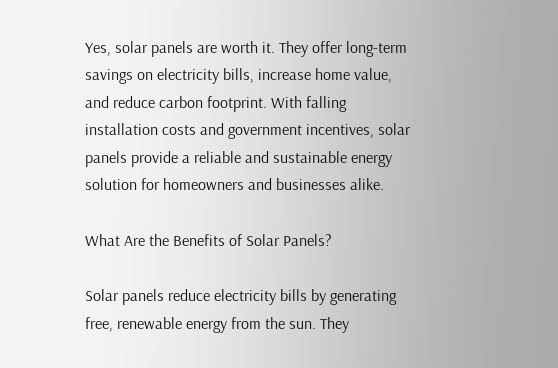Yes, solar panels are worth it. They offer long-term savings on electricity bills, increase home value, and reduce carbon footprint. With falling installation costs and government incentives, solar panels provide a reliable and sustainable energy solution for homeowners and businesses alike.

What Are the Benefits of Solar Panels?

Solar panels reduce electricity bills by generating free, renewable energy from the sun. They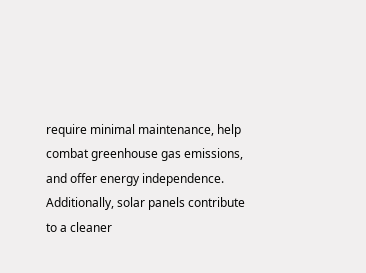require minimal maintenance, help combat greenhouse gas emissions, and offer energy independence. Additionally, solar panels contribute to a cleaner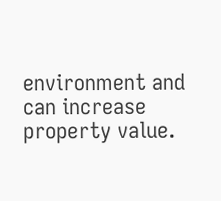environment and can increase property value.